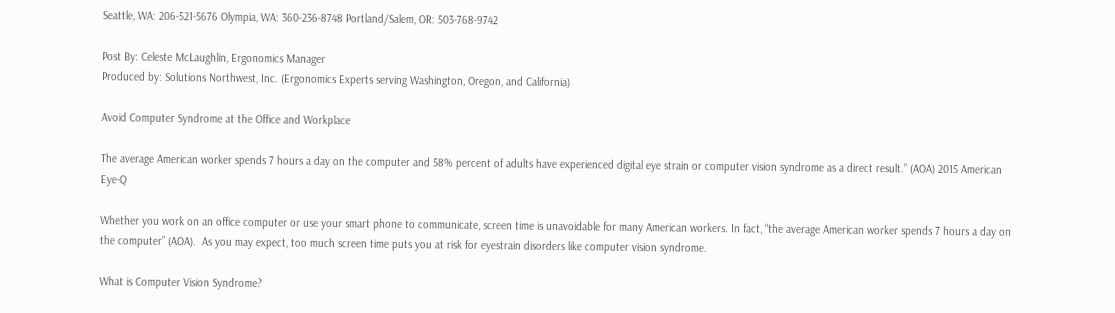Seattle, WA: 206-521-5676 Olympia, WA: 360-236-8748 Portland/Salem, OR: 503-768-9742

Post By: Celeste McLaughlin, Ergonomics Manager
Produced by: Solutions Northwest, Inc. (Ergonomics Experts serving Washington, Oregon, and California)

Avoid Computer Syndrome at the Office and Workplace

The average American worker spends 7 hours a day on the computer and 58% percent of adults have experienced digital eye strain or computer vision syndrome as a direct result.” (AOA) 2015 American Eye-Q

Whether you work on an office computer or use your smart phone to communicate, screen time is unavoidable for many American workers. In fact, “the average American worker spends 7 hours a day on the computer” (AOA).  As you may expect, too much screen time puts you at risk for eyestrain disorders like computer vision syndrome.

What is Computer Vision Syndrome?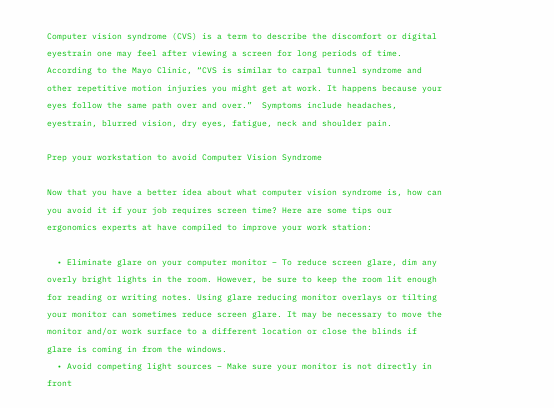Computer vision syndrome (CVS) is a term to describe the discomfort or digital eyestrain one may feel after viewing a screen for long periods of time. According to the Mayo Clinic, “CVS is similar to carpal tunnel syndrome and other repetitive motion injuries you might get at work. It happens because your eyes follow the same path over and over.”  Symptoms include headaches, eyestrain, blurred vision, dry eyes, fatigue, neck and shoulder pain.

Prep your workstation to avoid Computer Vision Syndrome

Now that you have a better idea about what computer vision syndrome is, how can you avoid it if your job requires screen time? Here are some tips our ergonomics experts at have compiled to improve your work station:

  • Eliminate glare on your computer monitor – To reduce screen glare, dim any overly bright lights in the room. However, be sure to keep the room lit enough for reading or writing notes. Using glare reducing monitor overlays or tilting your monitor can sometimes reduce screen glare. It may be necessary to move the monitor and/or work surface to a different location or close the blinds if glare is coming in from the windows.
  • Avoid competing light sources – Make sure your monitor is not directly in front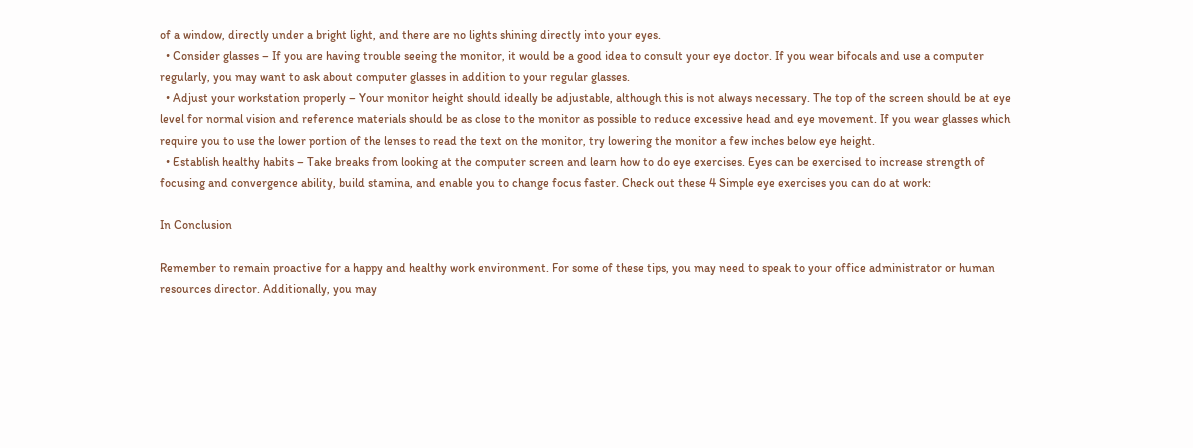of a window, directly under a bright light, and there are no lights shining directly into your eyes.
  • Consider glasses – If you are having trouble seeing the monitor, it would be a good idea to consult your eye doctor. If you wear bifocals and use a computer regularly, you may want to ask about computer glasses in addition to your regular glasses.
  • Adjust your workstation properly – Your monitor height should ideally be adjustable, although this is not always necessary. The top of the screen should be at eye level for normal vision and reference materials should be as close to the monitor as possible to reduce excessive head and eye movement. If you wear glasses which require you to use the lower portion of the lenses to read the text on the monitor, try lowering the monitor a few inches below eye height.
  • Establish healthy habits – Take breaks from looking at the computer screen and learn how to do eye exercises. Eyes can be exercised to increase strength of focusing and convergence ability, build stamina, and enable you to change focus faster. Check out these 4 Simple eye exercises you can do at work:

In Conclusion

Remember to remain proactive for a happy and healthy work environment. For some of these tips, you may need to speak to your office administrator or human resources director. Additionally, you may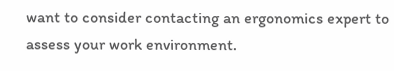want to consider contacting an ergonomics expert to assess your work environment.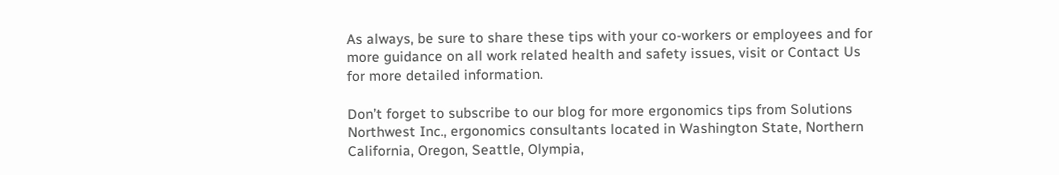As always, be sure to share these tips with your co-workers or employees and for more guidance on all work related health and safety issues, visit or Contact Us for more detailed information.

Don’t forget to subscribe to our blog for more ergonomics tips from Solutions Northwest Inc., ergonomics consultants located in Washington State, Northern California, Oregon, Seattle, Olympia,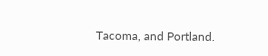Tacoma, and Portland.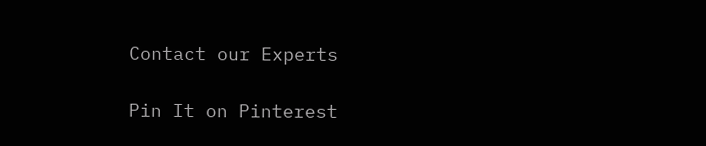Contact our Experts

Pin It on Pinterest